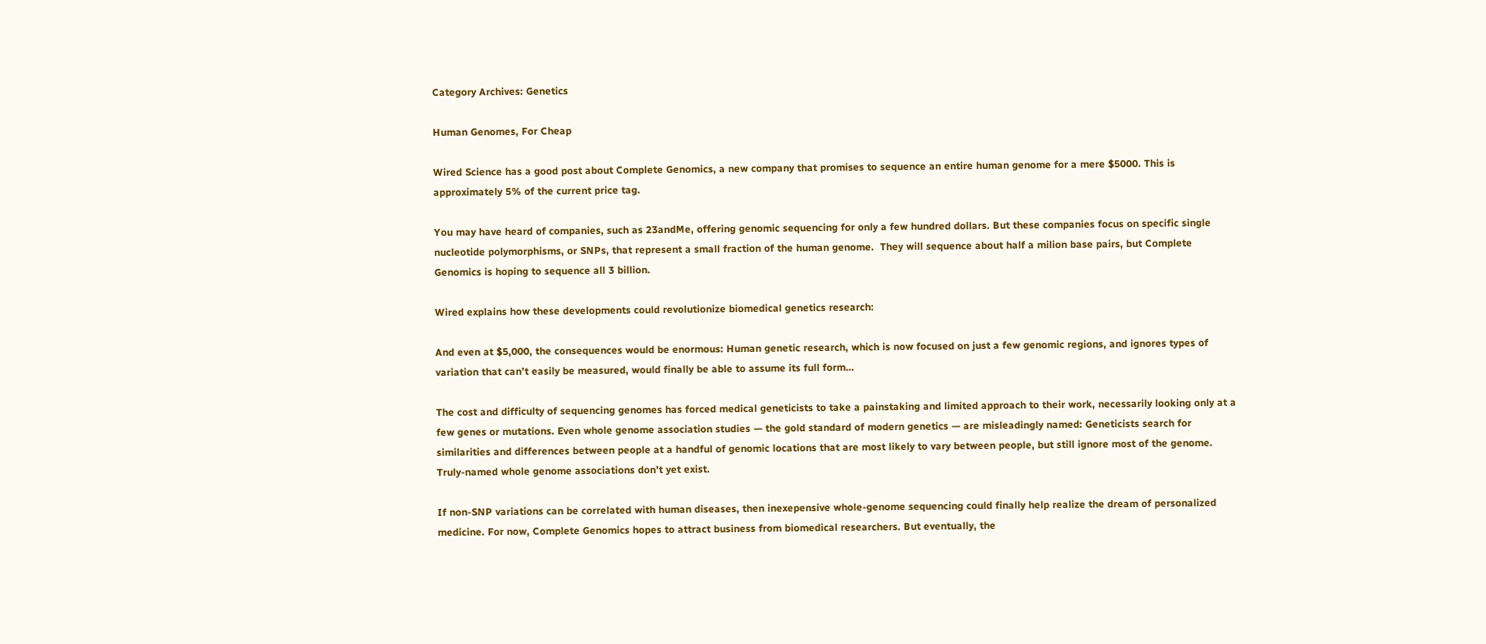Category Archives: Genetics

Human Genomes, For Cheap

Wired Science has a good post about Complete Genomics, a new company that promises to sequence an entire human genome for a mere $5000. This is approximately 5% of the current price tag.

You may have heard of companies, such as 23andMe, offering genomic sequencing for only a few hundred dollars. But these companies focus on specific single nucleotide polymorphisms, or SNPs, that represent a small fraction of the human genome.  They will sequence about half a milion base pairs, but Complete Genomics is hoping to sequence all 3 billion.

Wired explains how these developments could revolutionize biomedical genetics research:

And even at $5,000, the consequences would be enormous: Human genetic research, which is now focused on just a few genomic regions, and ignores types of variation that can’t easily be measured, would finally be able to assume its full form…

The cost and difficulty of sequencing genomes has forced medical geneticists to take a painstaking and limited approach to their work, necessarily looking only at a few genes or mutations. Even whole genome association studies — the gold standard of modern genetics — are misleadingly named: Geneticists search for similarities and differences between people at a handful of genomic locations that are most likely to vary between people, but still ignore most of the genome. Truly-named whole genome associations don’t yet exist.

If non-SNP variations can be correlated with human diseases, then inexepensive whole-genome sequencing could finally help realize the dream of personalized medicine. For now, Complete Genomics hopes to attract business from biomedical researchers. But eventually, the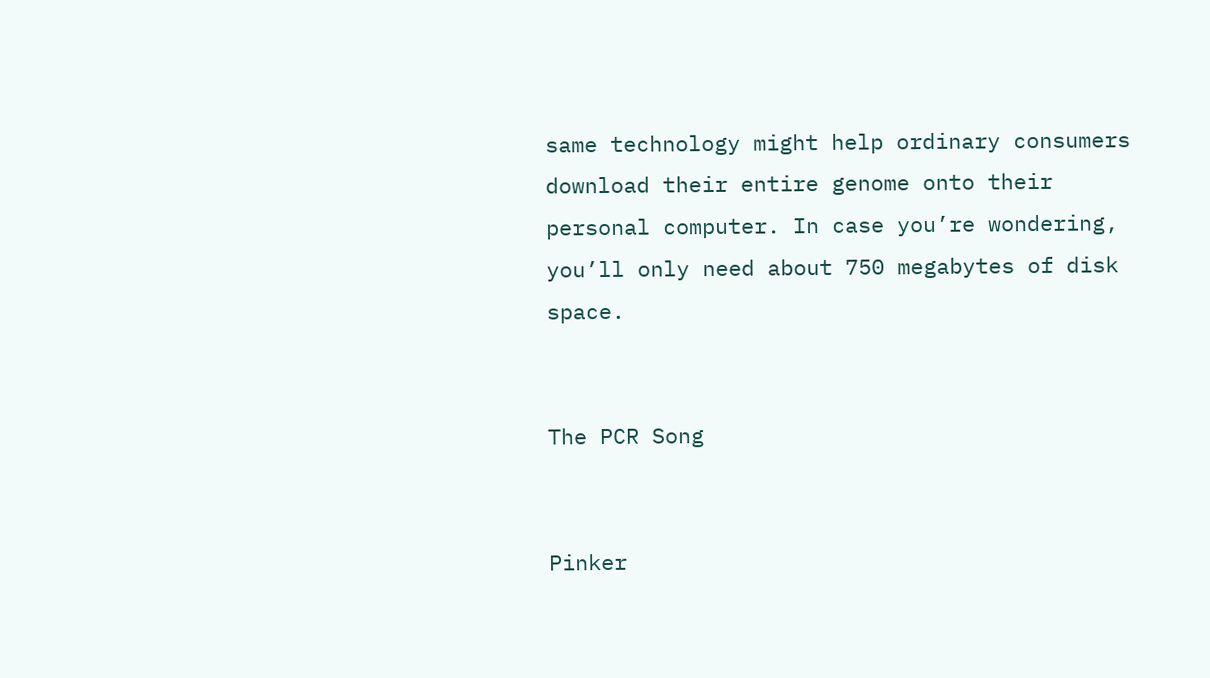same technology might help ordinary consumers download their entire genome onto their personal computer. In case you’re wondering, you’ll only need about 750 megabytes of disk space.


The PCR Song


Pinker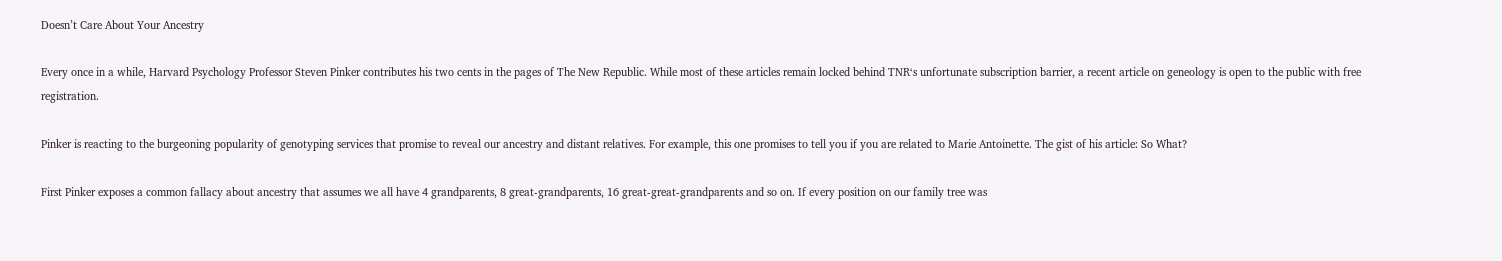Doesn’t Care About Your Ancestry

Every once in a while, Harvard Psychology Professor Steven Pinker contributes his two cents in the pages of The New Republic. While most of these articles remain locked behind TNR‘s unfortunate subscription barrier, a recent article on geneology is open to the public with free registration.

Pinker is reacting to the burgeoning popularity of genotyping services that promise to reveal our ancestry and distant relatives. For example, this one promises to tell you if you are related to Marie Antoinette. The gist of his article: So What?

First Pinker exposes a common fallacy about ancestry that assumes we all have 4 grandparents, 8 great-grandparents, 16 great-great-grandparents and so on. If every position on our family tree was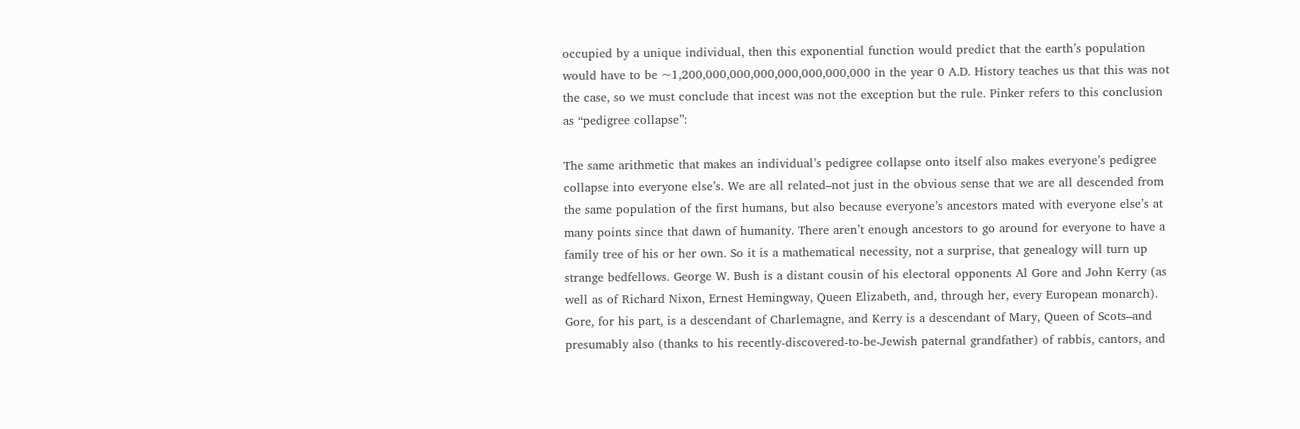occupied by a unique individual, then this exponential function would predict that the earth’s population would have to be ~1,200,000,000,000,000,000,000,000 in the year 0 A.D. History teaches us that this was not the case, so we must conclude that incest was not the exception but the rule. Pinker refers to this conclusion as “pedigree collapse”:

The same arithmetic that makes an individual’s pedigree collapse onto itself also makes everyone’s pedigree collapse into everyone else’s. We are all related–not just in the obvious sense that we are all descended from the same population of the first humans, but also because everyone’s ancestors mated with everyone else’s at many points since that dawn of humanity. There aren’t enough ancestors to go around for everyone to have a family tree of his or her own. So it is a mathematical necessity, not a surprise, that genealogy will turn up strange bedfellows. George W. Bush is a distant cousin of his electoral opponents Al Gore and John Kerry (as well as of Richard Nixon, Ernest Hemingway, Queen Elizabeth, and, through her, every European monarch). Gore, for his part, is a descendant of Charlemagne, and Kerry is a descendant of Mary, Queen of Scots–and presumably also (thanks to his recently-discovered-to-be-Jewish paternal grandfather) of rabbis, cantors, and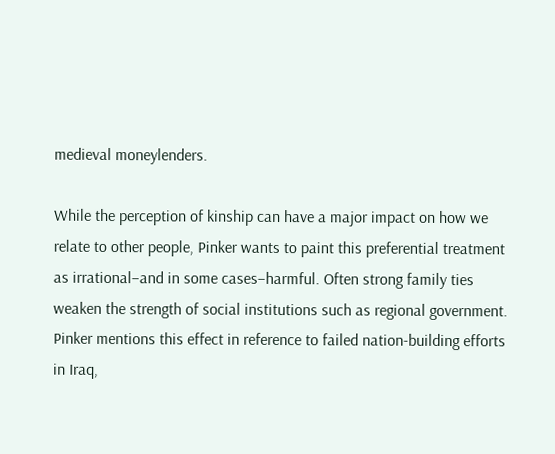medieval moneylenders.

While the perception of kinship can have a major impact on how we relate to other people, Pinker wants to paint this preferential treatment as irrational–and in some cases–harmful. Often strong family ties weaken the strength of social institutions such as regional government. Pinker mentions this effect in reference to failed nation-building efforts in Iraq,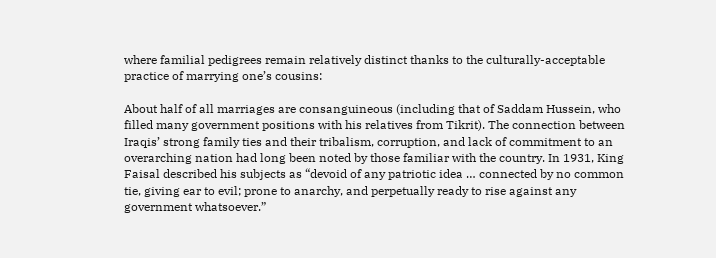where familial pedigrees remain relatively distinct thanks to the culturally-acceptable practice of marrying one’s cousins:

About half of all marriages are consanguineous (including that of Saddam Hussein, who filled many government positions with his relatives from Tikrit). The connection between Iraqis’ strong family ties and their tribalism, corruption, and lack of commitment to an overarching nation had long been noted by those familiar with the country. In 1931, King Faisal described his subjects as “devoid of any patriotic idea … connected by no common tie, giving ear to evil; prone to anarchy, and perpetually ready to rise against any government whatsoever.”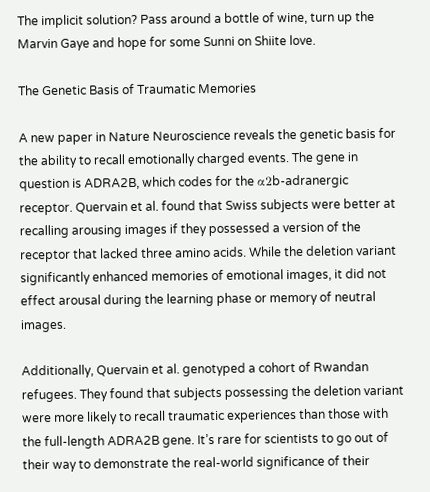The implicit solution? Pass around a bottle of wine, turn up the Marvin Gaye and hope for some Sunni on Shiite love.

The Genetic Basis of Traumatic Memories

A new paper in Nature Neuroscience reveals the genetic basis for the ability to recall emotionally charged events. The gene in question is ADRA2B, which codes for the α2b-adranergic receptor. Quervain et al. found that Swiss subjects were better at recalling arousing images if they possessed a version of the receptor that lacked three amino acids. While the deletion variant significantly enhanced memories of emotional images, it did not effect arousal during the learning phase or memory of neutral images.

Additionally, Quervain et al. genotyped a cohort of Rwandan refugees. They found that subjects possessing the deletion variant were more likely to recall traumatic experiences than those with the full-length ADRA2B gene. It’s rare for scientists to go out of their way to demonstrate the real-world significance of their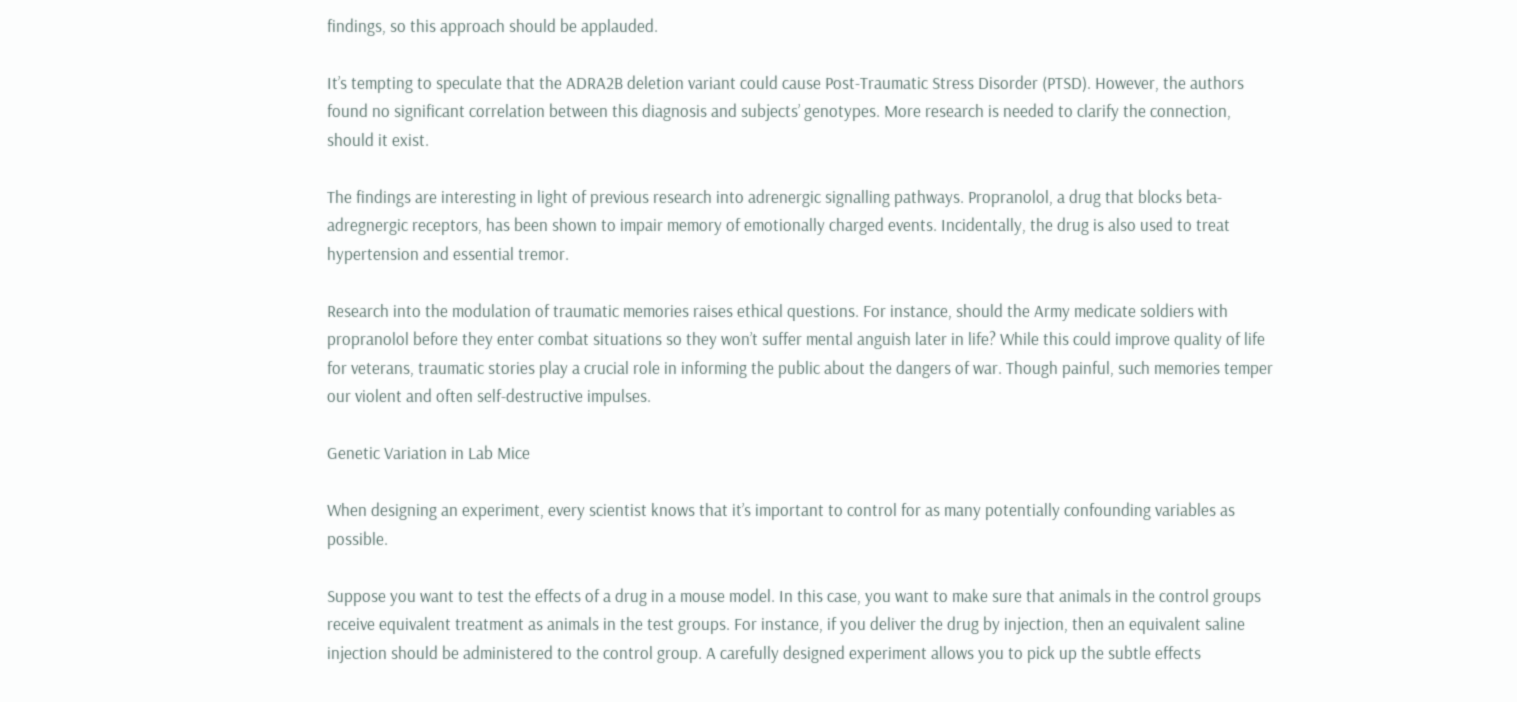findings, so this approach should be applauded.

It’s tempting to speculate that the ADRA2B deletion variant could cause Post-Traumatic Stress Disorder (PTSD). However, the authors found no significant correlation between this diagnosis and subjects’ genotypes. More research is needed to clarify the connection, should it exist.

The findings are interesting in light of previous research into adrenergic signalling pathways. Propranolol, a drug that blocks beta-adregnergic receptors, has been shown to impair memory of emotionally charged events. Incidentally, the drug is also used to treat hypertension and essential tremor.

Research into the modulation of traumatic memories raises ethical questions. For instance, should the Army medicate soldiers with propranolol before they enter combat situations so they won’t suffer mental anguish later in life? While this could improve quality of life for veterans, traumatic stories play a crucial role in informing the public about the dangers of war. Though painful, such memories temper our violent and often self-destructive impulses.

Genetic Variation in Lab Mice

When designing an experiment, every scientist knows that it’s important to control for as many potentially confounding variables as possible.

Suppose you want to test the effects of a drug in a mouse model. In this case, you want to make sure that animals in the control groups receive equivalent treatment as animals in the test groups. For instance, if you deliver the drug by injection, then an equivalent saline injection should be administered to the control group. A carefully designed experiment allows you to pick up the subtle effects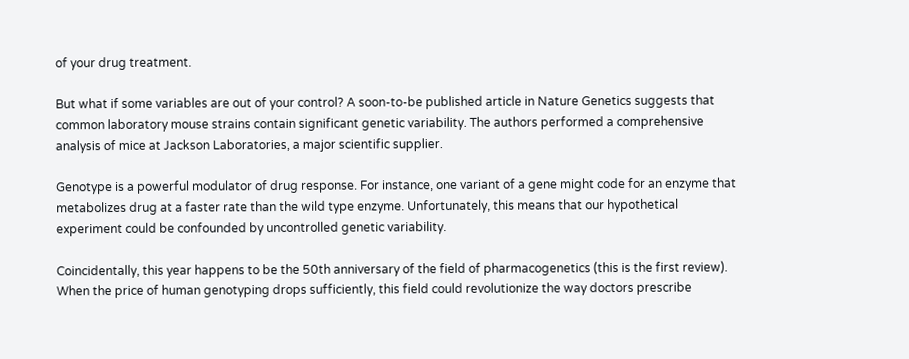of your drug treatment.

But what if some variables are out of your control? A soon-to-be published article in Nature Genetics suggests that common laboratory mouse strains contain significant genetic variability. The authors performed a comprehensive analysis of mice at Jackson Laboratories, a major scientific supplier.

Genotype is a powerful modulator of drug response. For instance, one variant of a gene might code for an enzyme that metabolizes drug at a faster rate than the wild type enzyme. Unfortunately, this means that our hypothetical experiment could be confounded by uncontrolled genetic variability.

Coincidentally, this year happens to be the 50th anniversary of the field of pharmacogenetics (this is the first review). When the price of human genotyping drops sufficiently, this field could revolutionize the way doctors prescribe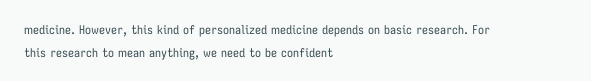medicine. However, this kind of personalized medicine depends on basic research. For this research to mean anything, we need to be confident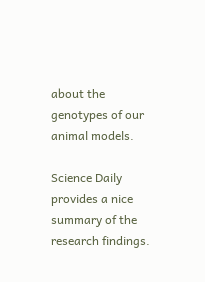about the genotypes of our animal models.

Science Daily provides a nice summary of the research findings.